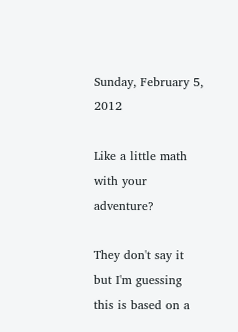Sunday, February 5, 2012

Like a little math with your adventure?

They don't say it but I'm guessing this is based on a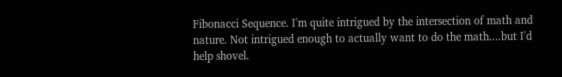Fibonacci Sequence. I'm quite intrigued by the intersection of math and nature. Not intrigued enough to actually want to do the math....but I'd help shovel.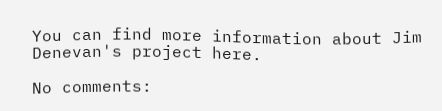You can find more information about Jim Denevan's project here.

No comments: